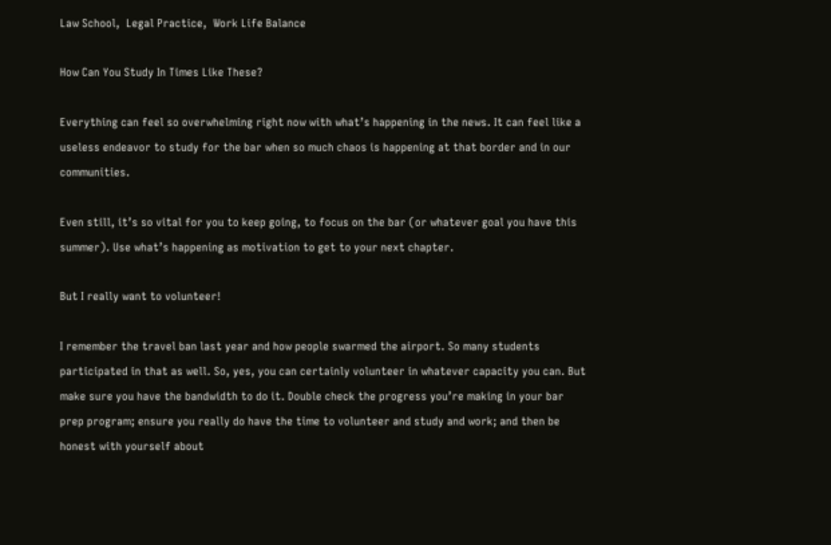Law School,  Legal Practice,  Work Life Balance

How Can You Study In Times Like These?

Everything can feel so overwhelming right now with what’s happening in the news. It can feel like a useless endeavor to study for the bar when so much chaos is happening at that border and in our communities.

Even still, it’s so vital for you to keep going, to focus on the bar (or whatever goal you have this summer). Use what’s happening as motivation to get to your next chapter.

But I really want to volunteer!

I remember the travel ban last year and how people swarmed the airport. So many students participated in that as well. So, yes, you can certainly volunteer in whatever capacity you can. But make sure you have the bandwidth to do it. Double check the progress you’re making in your bar prep program; ensure you really do have the time to volunteer and study and work; and then be honest with yourself about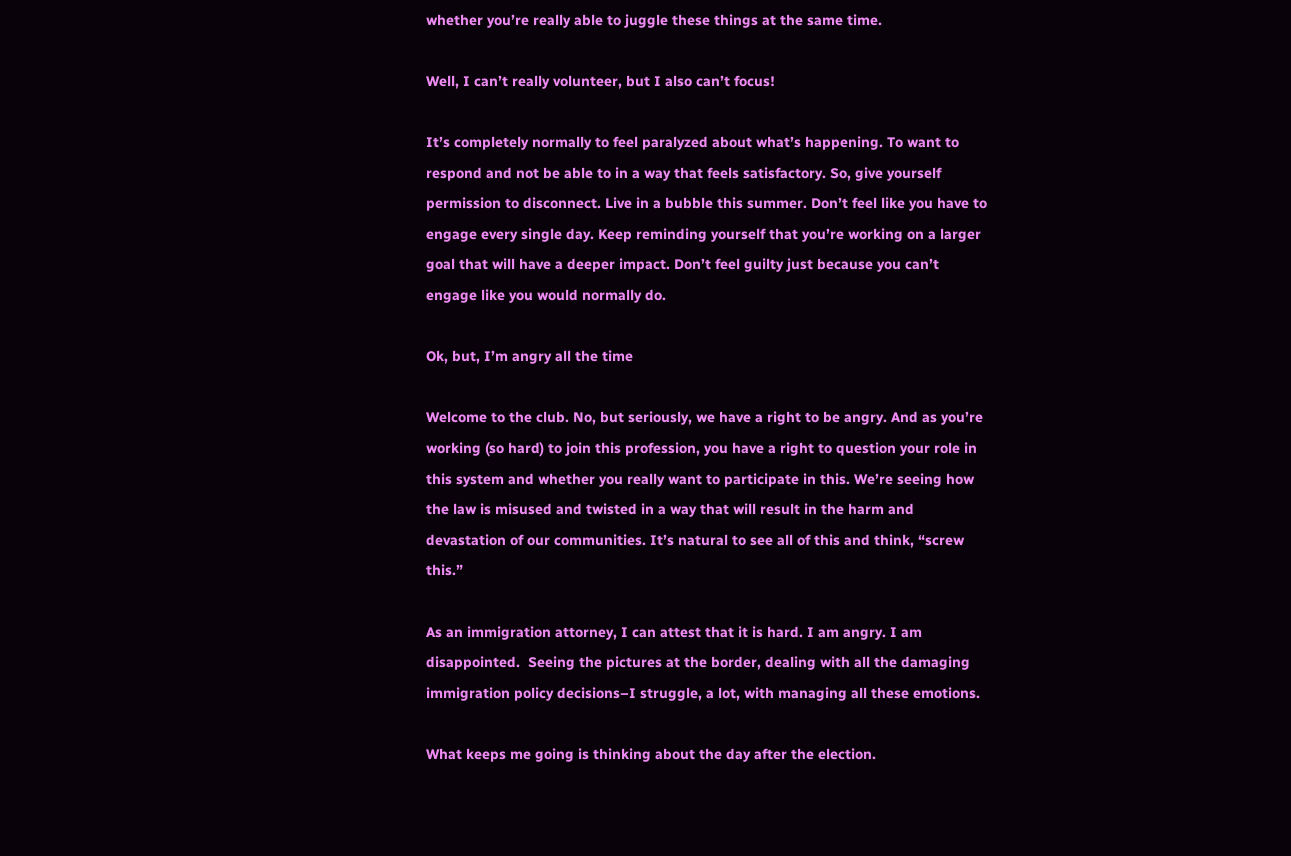whether you’re really able to juggle these things at the same time.

Well, I can’t really volunteer, but I also can’t focus!

It’s completely normally to feel paralyzed about what’s happening. To want to respond and not be able to in a way that feels satisfactory. So, give yourself permission to disconnect. Live in a bubble this summer. Don’t feel like you have to engage every single day. Keep reminding yourself that you’re working on a larger goal that will have a deeper impact. Don’t feel guilty just because you can’t engage like you would normally do.

Ok, but, I’m angry all the time

Welcome to the club. No, but seriously, we have a right to be angry. And as you’re working (so hard) to join this profession, you have a right to question your role in this system and whether you really want to participate in this. We’re seeing how the law is misused and twisted in a way that will result in the harm and devastation of our communities. It’s natural to see all of this and think, “screw this.”

As an immigration attorney, I can attest that it is hard. I am angry. I am disappointed.  Seeing the pictures at the border, dealing with all the damaging immigration policy decisions–I struggle, a lot, with managing all these emotions.

What keeps me going is thinking about the day after the election.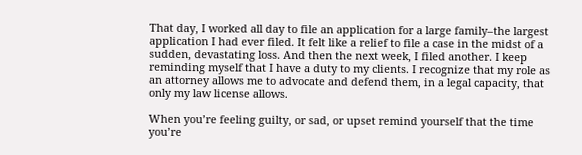That day, I worked all day to file an application for a large family–the largest application I had ever filed. It felt like a relief to file a case in the midst of a sudden, devastating loss. And then the next week, I filed another. I keep reminding myself that I have a duty to my clients. I recognize that my role as an attorney allows me to advocate and defend them, in a legal capacity, that only my law license allows.

When you’re feeling guilty, or sad, or upset remind yourself that the time you’re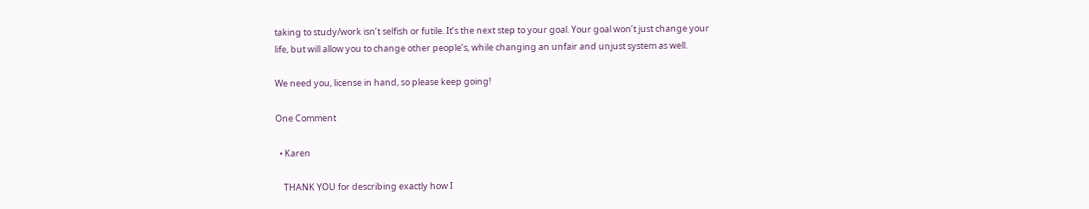taking to study/work isn’t selfish or futile. It’s the next step to your goal. Your goal won’t just change your life, but will allow you to change other people’s, while changing an unfair and unjust system as well.

We need you, license in hand, so please keep going!

One Comment

  • Karen

    THANK YOU for describing exactly how I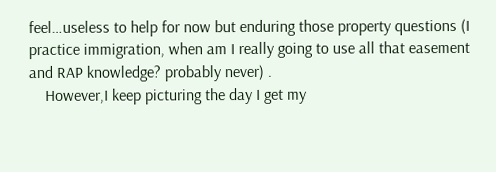feel…useless to help for now but enduring those property questions (I practice immigration, when am I really going to use all that easement and RAP knowledge? probably never) .
    However,I keep picturing the day I get my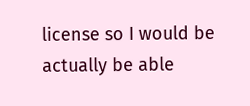license so I would be actually be able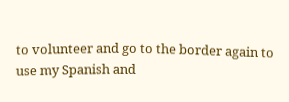to volunteer and go to the border again to use my Spanish and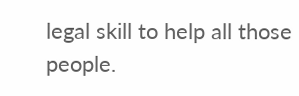legal skill to help all those people.